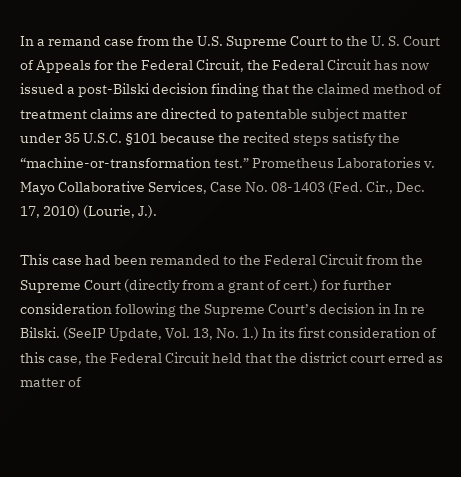In a remand case from the U.S. Supreme Court to the U. S. Court of Appeals for the Federal Circuit, the Federal Circuit has now issued a post-Bilski decision finding that the claimed method of treatment claims are directed to patentable subject matter under 35 U.S.C. §101 because the recited steps satisfy the “machine-or-transformation test.” Prometheus Laboratories v. Mayo Collaborative Services, Case No. 08-1403 (Fed. Cir., Dec. 17, 2010) (Lourie, J.).

This case had been remanded to the Federal Circuit from the Supreme Court (directly from a grant of cert.) for further consideration following the Supreme Court’s decision in In re Bilski. (SeeIP Update, Vol. 13, No. 1.) In its first consideration of this case, the Federal Circuit held that the district court erred as matter of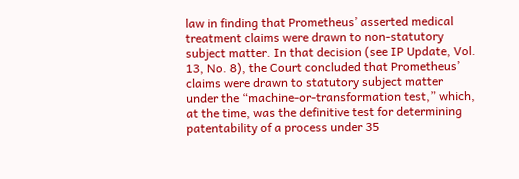law in finding that Prometheus’ asserted medical treatment claims were drawn to non-statutory subject matter. In that decision (see IP Update, Vol. 13, No. 8), the Court concluded that Prometheus’ claims were drawn to statutory subject matter under the “machine-or-transformation test,” which, at the time, was the definitive test for determining patentability of a process under 35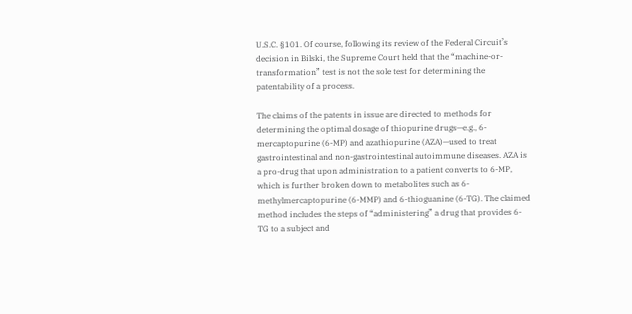U.S.C. §101. Of course, following its review of the Federal Circuit’s decision in Bilski, the Supreme Court held that the “machine-or-transformation” test is not the sole test for determining the patentability of a process.

The claims of the patents in issue are directed to methods for determining the optimal dosage of thiopurine drugs—e.g., 6-mercaptopurine (6-MP) and azathiopurine (AZA)—used to treat gastrointestinal and non-gastrointestinal autoimmune diseases. AZA is a pro-drug that upon administration to a patient converts to 6-MP, which is further broken down to metabolites such as 6-methylmercaptopurine (6-MMP) and 6-thioguanine (6-TG). The claimed method includes the steps of “administering” a drug that provides 6-TG to a subject and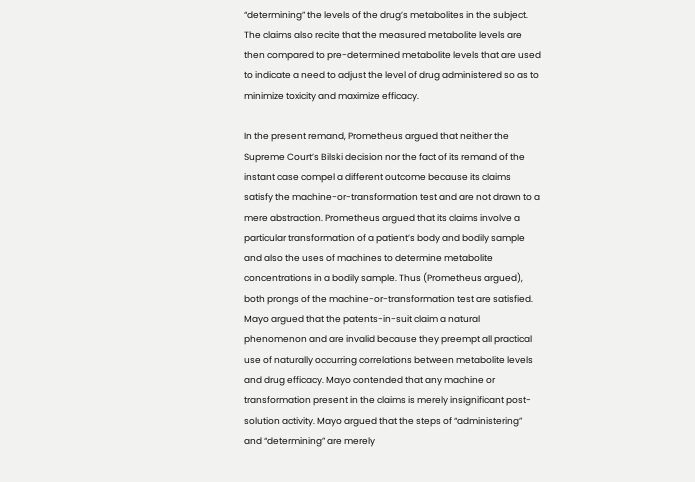“determining” the levels of the drug’s metabolites in the subject. The claims also recite that the measured metabolite levels are then compared to pre-determined metabolite levels that are used to indicate a need to adjust the level of drug administered so as to minimize toxicity and maximize efficacy.

In the present remand, Prometheus argued that neither the Supreme Court’s Bilski decision nor the fact of its remand of the instant case compel a different outcome because its claims satisfy the machine-or-transformation test and are not drawn to a mere abstraction. Prometheus argued that its claims involve a particular transformation of a patient’s body and bodily sample and also the uses of machines to determine metabolite concentrations in a bodily sample. Thus (Prometheus argued), both prongs of the machine-or-transformation test are satisfied. Mayo argued that the patents-in-suit claim a natural phenomenon and are invalid because they preempt all practical use of naturally occurring correlations between metabolite levels and drug efficacy. Mayo contended that any machine or transformation present in the claims is merely insignificant post-solution activity. Mayo argued that the steps of “administering” and “determining” are merely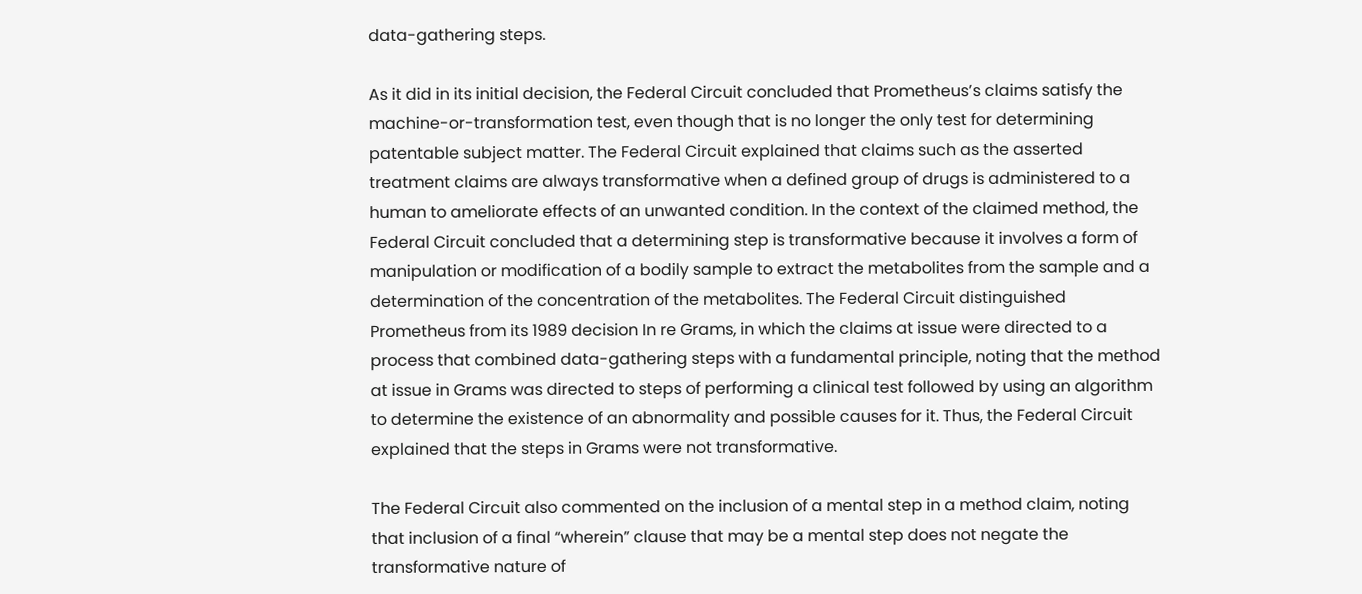data-gathering steps.

As it did in its initial decision, the Federal Circuit concluded that Prometheus’s claims satisfy the machine-or-transformation test, even though that is no longer the only test for determining patentable subject matter. The Federal Circuit explained that claims such as the asserted treatment claims are always transformative when a defined group of drugs is administered to a human to ameliorate effects of an unwanted condition. In the context of the claimed method, the Federal Circuit concluded that a determining step is transformative because it involves a form of manipulation or modification of a bodily sample to extract the metabolites from the sample and a determination of the concentration of the metabolites. The Federal Circuit distinguished Prometheus from its 1989 decision In re Grams, in which the claims at issue were directed to a process that combined data-gathering steps with a fundamental principle, noting that the method at issue in Grams was directed to steps of performing a clinical test followed by using an algorithm to determine the existence of an abnormality and possible causes for it. Thus, the Federal Circuit explained that the steps in Grams were not transformative.

The Federal Circuit also commented on the inclusion of a mental step in a method claim, noting that inclusion of a final “wherein” clause that may be a mental step does not negate the transformative nature of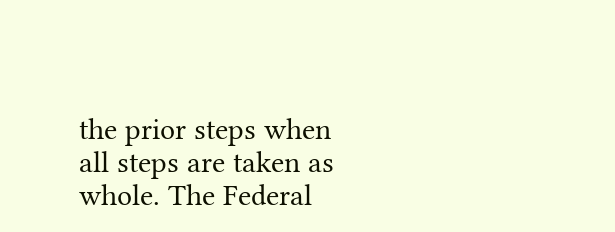the prior steps when all steps are taken as whole. The Federal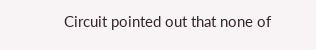Circuit pointed out that none of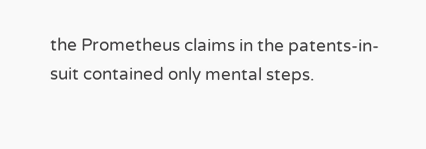the Prometheus claims in the patents-in-suit contained only mental steps.